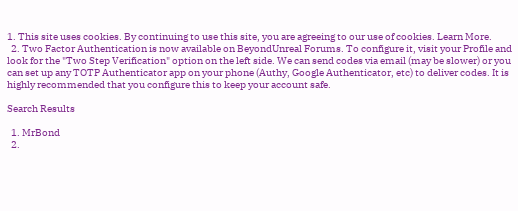1. This site uses cookies. By continuing to use this site, you are agreeing to our use of cookies. Learn More.
  2. Two Factor Authentication is now available on BeyondUnreal Forums. To configure it, visit your Profile and look for the "Two Step Verification" option on the left side. We can send codes via email (may be slower) or you can set up any TOTP Authenticator app on your phone (Authy, Google Authenticator, etc) to deliver codes. It is highly recommended that you configure this to keep your account safe.

Search Results

  1. MrBond
  2.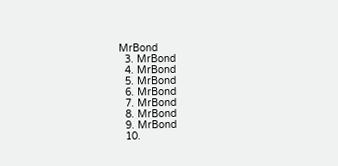MrBond
  3. MrBond
  4. MrBond
  5. MrBond
  6. MrBond
  7. MrBond
  8. MrBond
  9. MrBond
  10.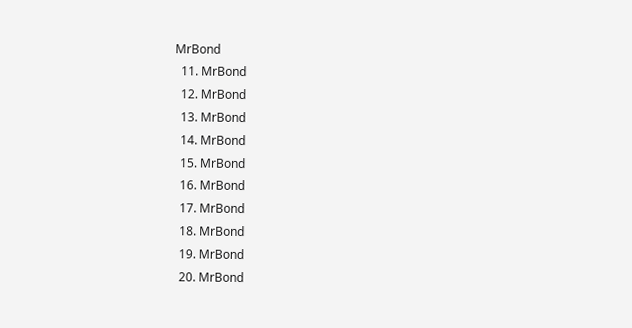MrBond
  11. MrBond
  12. MrBond
  13. MrBond
  14. MrBond
  15. MrBond
  16. MrBond
  17. MrBond
  18. MrBond
  19. MrBond
  20. MrBond